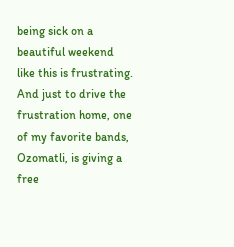being sick on a beautiful weekend like this is frustrating. And just to drive the frustration home, one of my favorite bands, Ozomatli, is giving a free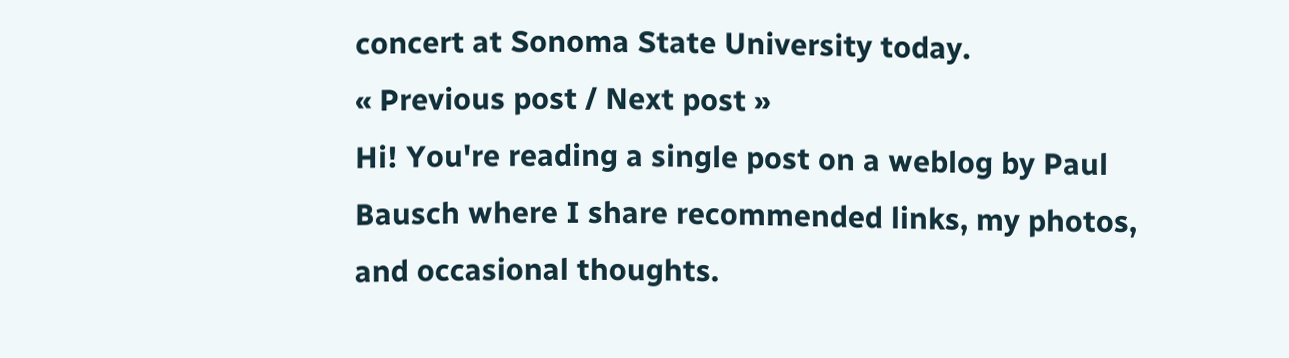concert at Sonoma State University today.
« Previous post / Next post »
Hi! You're reading a single post on a weblog by Paul Bausch where I share recommended links, my photos, and occasional thoughts.